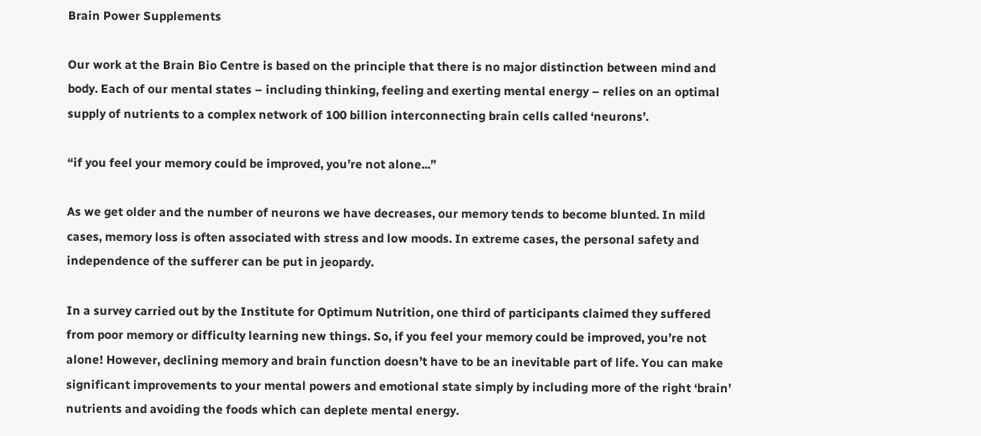Brain Power Supplements

Our work at the Brain Bio Centre is based on the principle that there is no major distinction between mind and body. Each of our mental states – including thinking, feeling and exerting mental energy – relies on an optimal supply of nutrients to a complex network of 100 billion interconnecting brain cells called ‘neurons’.

“if you feel your memory could be improved, you’re not alone...”

As we get older and the number of neurons we have decreases, our memory tends to become blunted. In mild cases, memory loss is often associated with stress and low moods. In extreme cases, the personal safety and independence of the sufferer can be put in jeopardy.

In a survey carried out by the Institute for Optimum Nutrition, one third of participants claimed they suffered from poor memory or difficulty learning new things. So, if you feel your memory could be improved, you’re not alone! However, declining memory and brain function doesn’t have to be an inevitable part of life. You can make significant improvements to your mental powers and emotional state simply by including more of the right ‘brain’ nutrients and avoiding the foods which can deplete mental energy.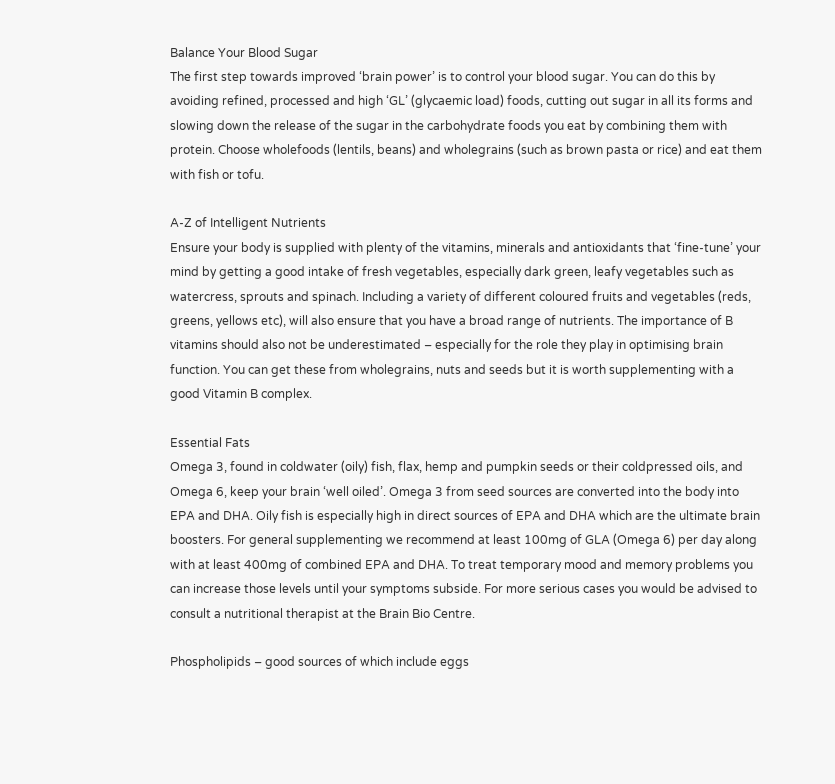Balance Your Blood Sugar
The first step towards improved ‘brain power’ is to control your blood sugar. You can do this by avoiding refined, processed and high ‘GL’ (glycaemic load) foods, cutting out sugar in all its forms and slowing down the release of the sugar in the carbohydrate foods you eat by combining them with protein. Choose wholefoods (lentils, beans) and wholegrains (such as brown pasta or rice) and eat them with fish or tofu.

A-Z of Intelligent Nutrients
Ensure your body is supplied with plenty of the vitamins, minerals and antioxidants that ‘fine-tune’ your mind by getting a good intake of fresh vegetables, especially dark green, leafy vegetables such as watercress, sprouts and spinach. Including a variety of different coloured fruits and vegetables (reds, greens, yellows etc), will also ensure that you have a broad range of nutrients. The importance of B vitamins should also not be underestimated – especially for the role they play in optimising brain function. You can get these from wholegrains, nuts and seeds but it is worth supplementing with a good Vitamin B complex.

Essential Fats
Omega 3, found in coldwater (oily) fish, flax, hemp and pumpkin seeds or their coldpressed oils, and Omega 6, keep your brain ‘well oiled’. Omega 3 from seed sources are converted into the body into EPA and DHA. Oily fish is especially high in direct sources of EPA and DHA which are the ultimate brain boosters. For general supplementing we recommend at least 100mg of GLA (Omega 6) per day along with at least 400mg of combined EPA and DHA. To treat temporary mood and memory problems you can increase those levels until your symptoms subside. For more serious cases you would be advised to consult a nutritional therapist at the Brain Bio Centre.

Phospholipids – good sources of which include eggs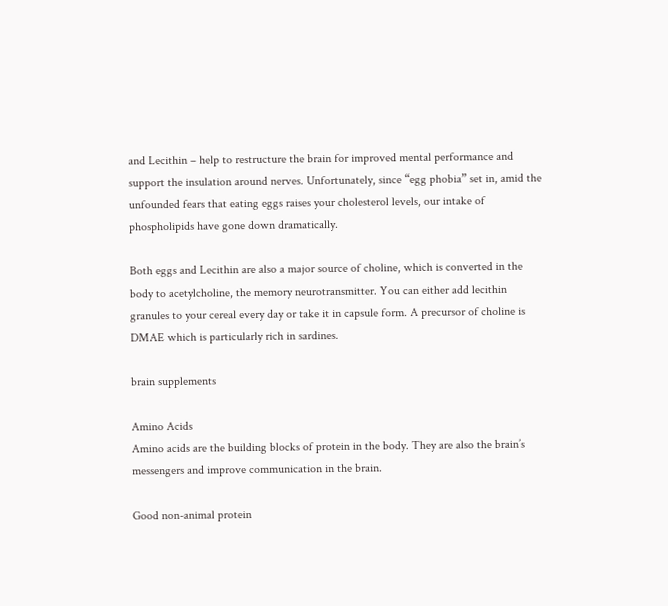and Lecithin – help to restructure the brain for improved mental performance and support the insulation around nerves. Unfortunately, since “egg phobia” set in, amid the unfounded fears that eating eggs raises your cholesterol levels, our intake of phospholipids have gone down dramatically.

Both eggs and Lecithin are also a major source of choline, which is converted in the body to acetylcholine, the memory neurotransmitter. You can either add lecithin granules to your cereal every day or take it in capsule form. A precursor of choline is DMAE which is particularly rich in sardines.

brain supplements

Amino Acids
Amino acids are the building blocks of protein in the body. They are also the brain’s messengers and improve communication in the brain.

Good non-animal protein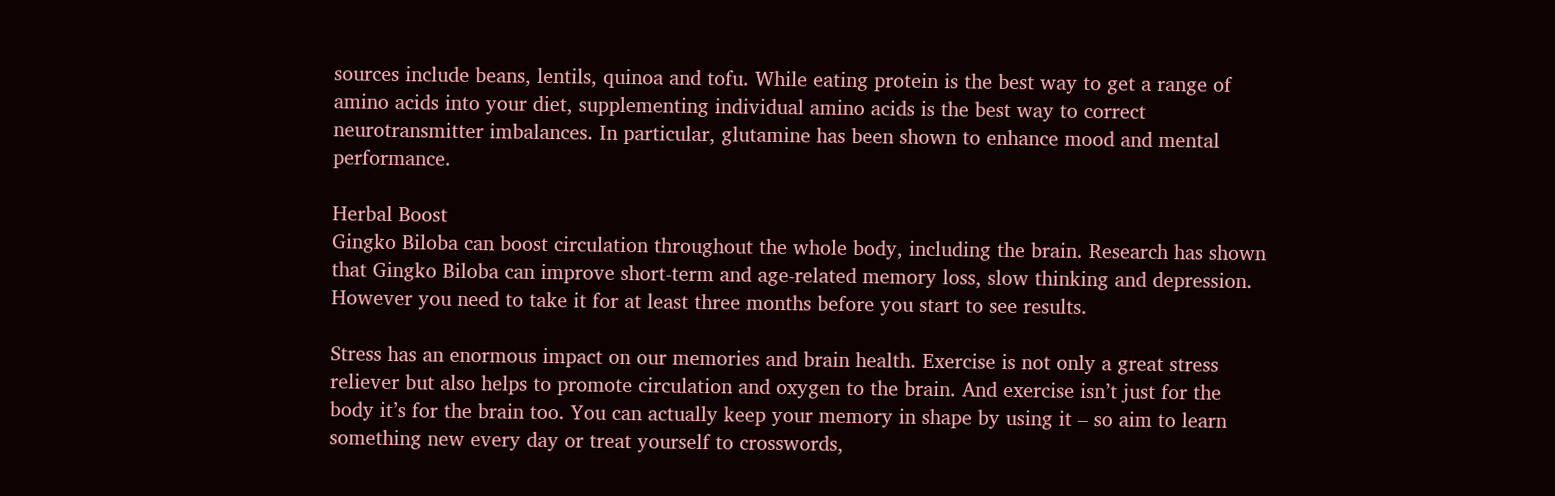sources include beans, lentils, quinoa and tofu. While eating protein is the best way to get a range of amino acids into your diet, supplementing individual amino acids is the best way to correct neurotransmitter imbalances. In particular, glutamine has been shown to enhance mood and mental performance.

Herbal Boost
Gingko Biloba can boost circulation throughout the whole body, including the brain. Research has shown that Gingko Biloba can improve short-term and age-related memory loss, slow thinking and depression. However you need to take it for at least three months before you start to see results.

Stress has an enormous impact on our memories and brain health. Exercise is not only a great stress reliever but also helps to promote circulation and oxygen to the brain. And exercise isn’t just for the body it’s for the brain too. You can actually keep your memory in shape by using it – so aim to learn something new every day or treat yourself to crosswords,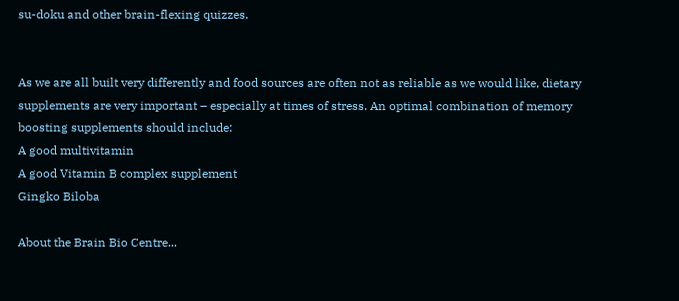su-doku and other brain-flexing quizzes.


As we are all built very differently and food sources are often not as reliable as we would like, dietary supplements are very important – especially at times of stress. An optimal combination of memory boosting supplements should include:
A good multivitamin
A good Vitamin B complex supplement
Gingko Biloba

About the Brain Bio Centre...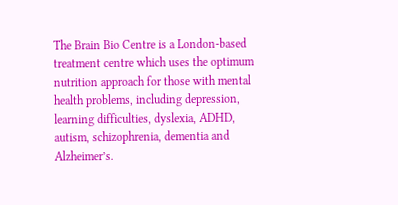The Brain Bio Centre is a London-based treatment centre which uses the optimum nutrition approach for those with mental health problems, including depression, learning difficulties, dyslexia, ADHD, autism, schizophrenia, dementia and Alzheimer’s.